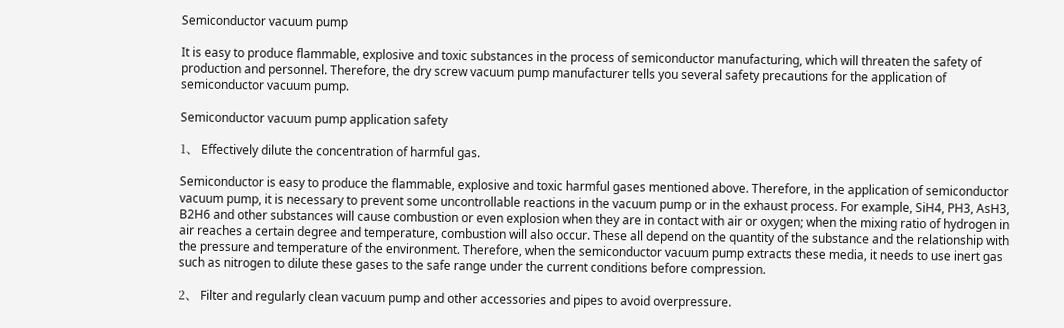Semiconductor vacuum pump

It is easy to produce flammable, explosive and toxic substances in the process of semiconductor manufacturing, which will threaten the safety of production and personnel. Therefore, the dry screw vacuum pump manufacturer tells you several safety precautions for the application of semiconductor vacuum pump.

Semiconductor vacuum pump application safety

1、 Effectively dilute the concentration of harmful gas.

Semiconductor is easy to produce the flammable, explosive and toxic harmful gases mentioned above. Therefore, in the application of semiconductor vacuum pump, it is necessary to prevent some uncontrollable reactions in the vacuum pump or in the exhaust process. For example, SiH4, PH3, AsH3, B2H6 and other substances will cause combustion or even explosion when they are in contact with air or oxygen; when the mixing ratio of hydrogen in air reaches a certain degree and temperature, combustion will also occur. These all depend on the quantity of the substance and the relationship with the pressure and temperature of the environment. Therefore, when the semiconductor vacuum pump extracts these media, it needs to use inert gas such as nitrogen to dilute these gases to the safe range under the current conditions before compression.

2、 Filter and regularly clean vacuum pump and other accessories and pipes to avoid overpressure.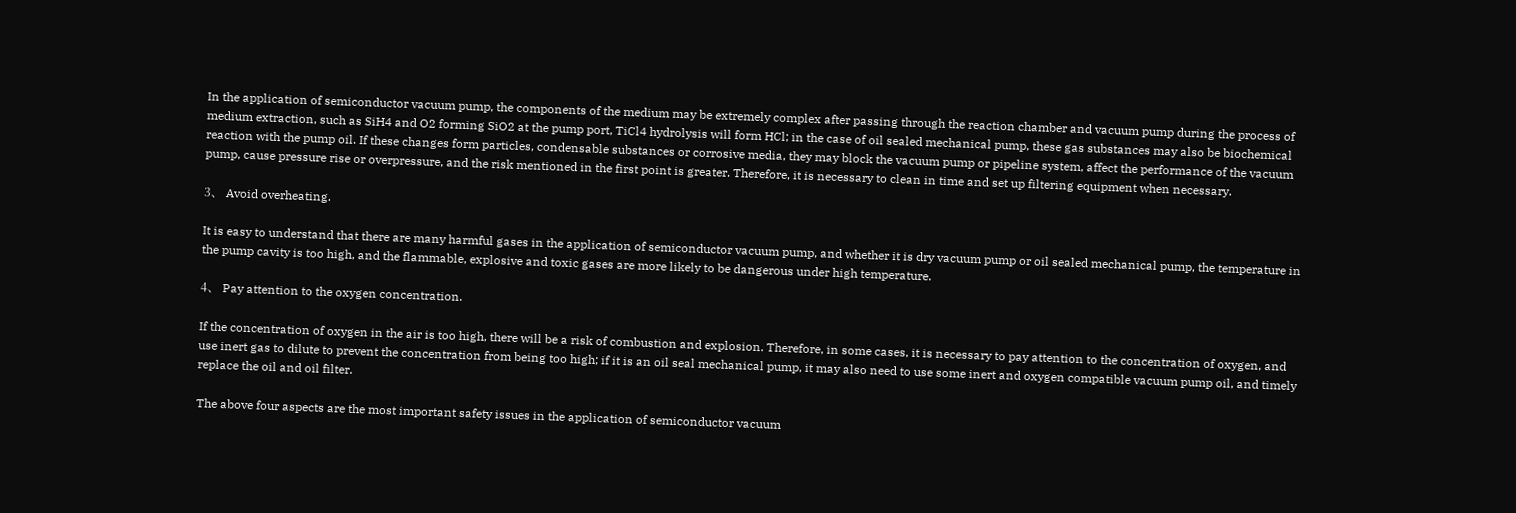In the application of semiconductor vacuum pump, the components of the medium may be extremely complex after passing through the reaction chamber and vacuum pump during the process of medium extraction, such as SiH4 and O2 forming SiO2 at the pump port, TiCl4 hydrolysis will form HCl; in the case of oil sealed mechanical pump, these gas substances may also be biochemical reaction with the pump oil. If these changes form particles, condensable substances or corrosive media, they may block the vacuum pump or pipeline system, affect the performance of the vacuum pump, cause pressure rise or overpressure, and the risk mentioned in the first point is greater. Therefore, it is necessary to clean in time and set up filtering equipment when necessary.

3、 Avoid overheating.

It is easy to understand that there are many harmful gases in the application of semiconductor vacuum pump, and whether it is dry vacuum pump or oil sealed mechanical pump, the temperature in the pump cavity is too high, and the flammable, explosive and toxic gases are more likely to be dangerous under high temperature.

4、 Pay attention to the oxygen concentration.

If the concentration of oxygen in the air is too high, there will be a risk of combustion and explosion. Therefore, in some cases, it is necessary to pay attention to the concentration of oxygen, and use inert gas to dilute to prevent the concentration from being too high; if it is an oil seal mechanical pump, it may also need to use some inert and oxygen compatible vacuum pump oil, and timely replace the oil and oil filter.

The above four aspects are the most important safety issues in the application of semiconductor vacuum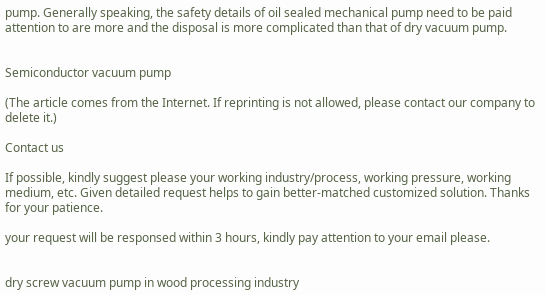pump. Generally speaking, the safety details of oil sealed mechanical pump need to be paid attention to are more and the disposal is more complicated than that of dry vacuum pump.


Semiconductor vacuum pump

(The article comes from the Internet. If reprinting is not allowed, please contact our company to delete it.)

Contact us

If possible, kindly suggest please your working industry/process, working pressure, working medium, etc. Given detailed request helps to gain better-matched customized solution. Thanks for your patience.

your request will be responsed within 3 hours, kindly pay attention to your email please.


dry screw vacuum pump in wood processing industry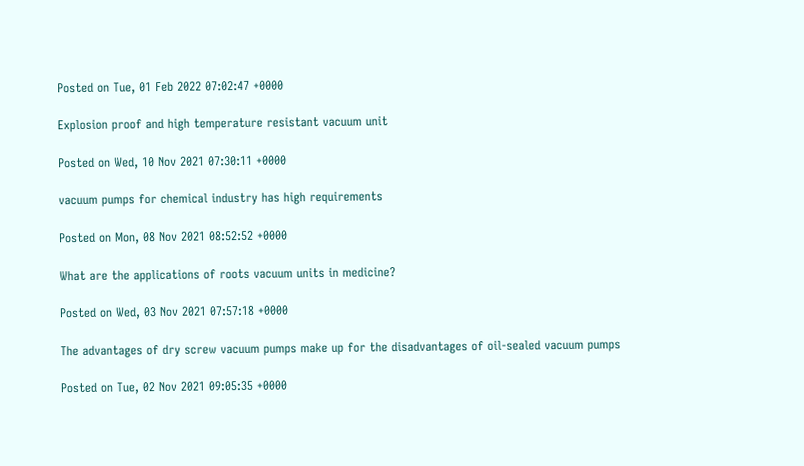Posted on Tue, 01 Feb 2022 07:02:47 +0000

Explosion proof and high temperature resistant vacuum unit

Posted on Wed, 10 Nov 2021 07:30:11 +0000

vacuum pumps for chemical industry has high requirements

Posted on Mon, 08 Nov 2021 08:52:52 +0000

What are the applications of roots vacuum units in medicine?

Posted on Wed, 03 Nov 2021 07:57:18 +0000

The advantages of dry screw vacuum pumps make up for the disadvantages of oil-sealed vacuum pumps

Posted on Tue, 02 Nov 2021 09:05:35 +0000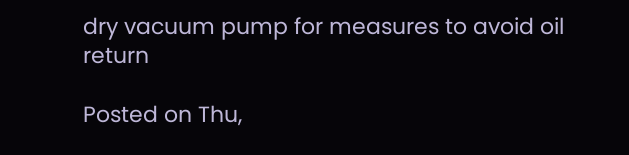dry vacuum pump for measures to avoid oil return

Posted on Thu,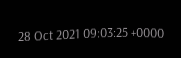28 Oct 2021 09:03:25 +0000